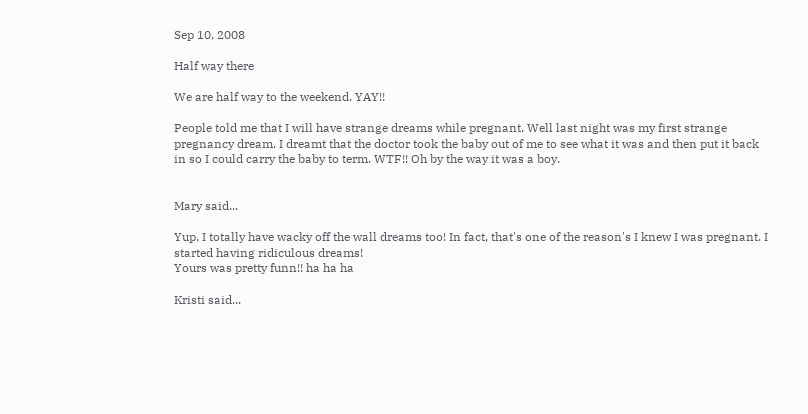Sep 10, 2008

Half way there

We are half way to the weekend. YAY!!

People told me that I will have strange dreams while pregnant. Well last night was my first strange pregnancy dream. I dreamt that the doctor took the baby out of me to see what it was and then put it back in so I could carry the baby to term. WTF!! Oh by the way it was a boy.


Mary said...

Yup, I totally have wacky off the wall dreams too! In fact, that's one of the reason's I knew I was pregnant. I started having ridiculous dreams!
Yours was pretty funn!! ha ha ha

Kristi said...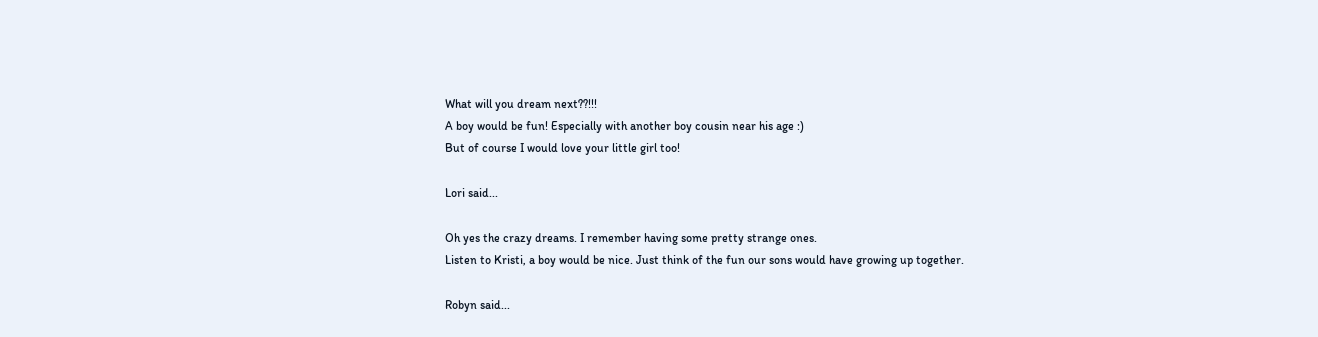What will you dream next??!!!
A boy would be fun! Especially with another boy cousin near his age :)
But of course I would love your little girl too!

Lori said...

Oh yes the crazy dreams. I remember having some pretty strange ones.
Listen to Kristi, a boy would be nice. Just think of the fun our sons would have growing up together.

Robyn said...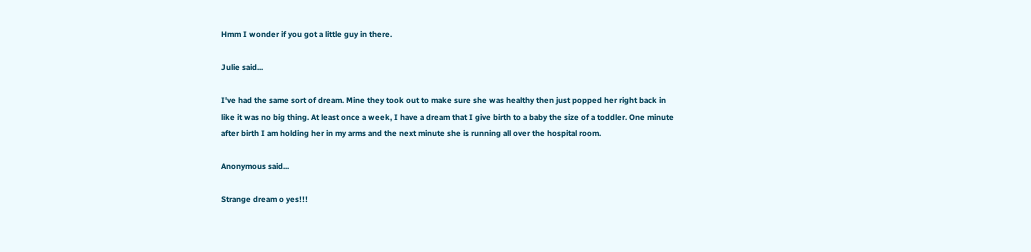Hmm I wonder if you got a little guy in there.

Julie said...

I've had the same sort of dream. Mine they took out to make sure she was healthy then just popped her right back in like it was no big thing. At least once a week, I have a dream that I give birth to a baby the size of a toddler. One minute after birth I am holding her in my arms and the next minute she is running all over the hospital room.

Anonymous said...

Strange dream o yes!!!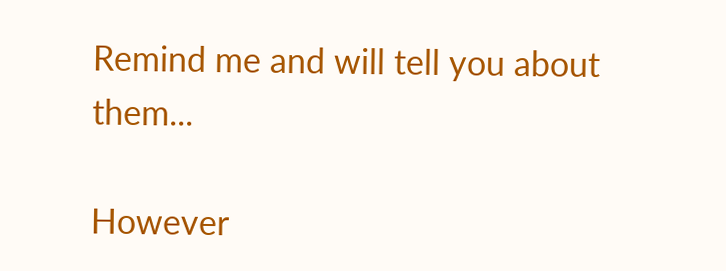Remind me and will tell you about them...

However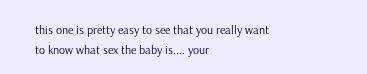this one is pretty easy to see that you really want to know what sex the baby is.... your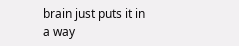brain just puts it in a way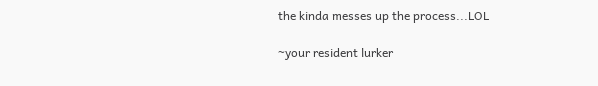the kinda messes up the process...LOL

~your resident lurker